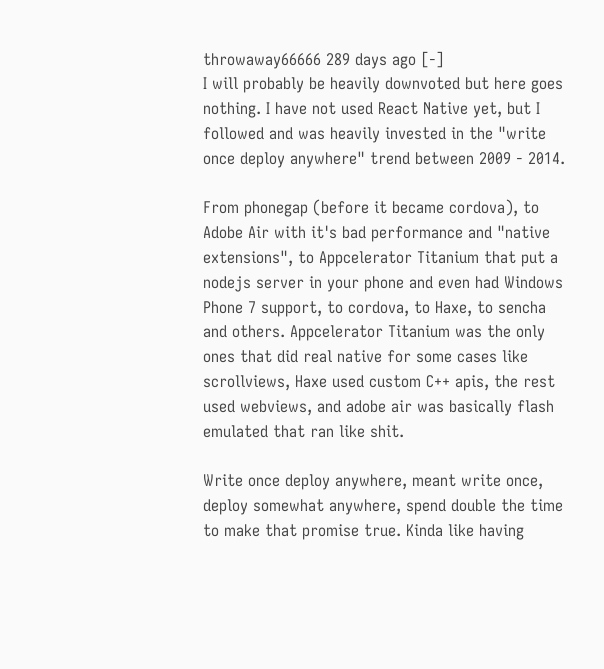throwaway66666 289 days ago [-]
I will probably be heavily downvoted but here goes nothing. I have not used React Native yet, but I followed and was heavily invested in the "write once deploy anywhere" trend between 2009 - 2014.

From phonegap (before it became cordova), to Adobe Air with it's bad performance and "native extensions", to Appcelerator Titanium that put a nodejs server in your phone and even had Windows Phone 7 support, to cordova, to Haxe, to sencha and others. Appcelerator Titanium was the only ones that did real native for some cases like scrollviews, Haxe used custom C++ apis, the rest used webviews, and adobe air was basically flash emulated that ran like shit.

Write once deploy anywhere, meant write once, deploy somewhat anywhere, spend double the time to make that promise true. Kinda like having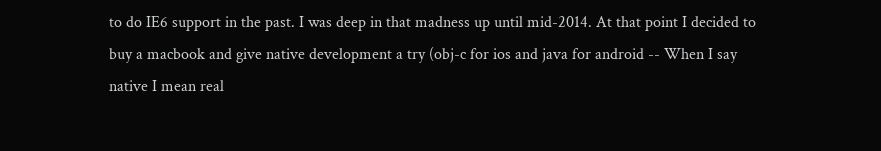to do IE6 support in the past. I was deep in that madness up until mid-2014. At that point I decided to buy a macbook and give native development a try (obj-c for ios and java for android -- When I say native I mean real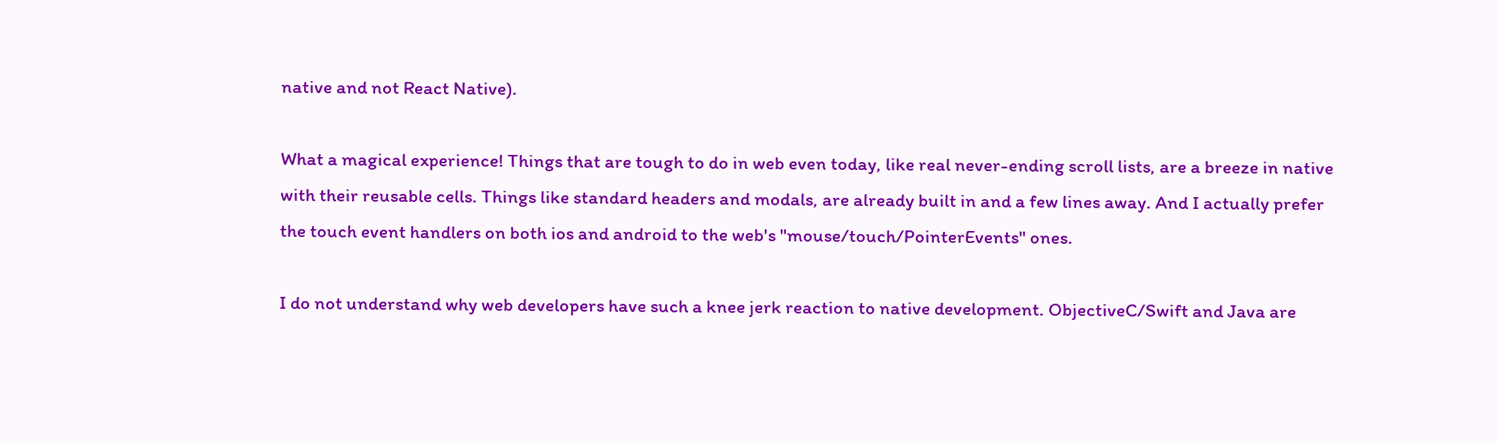native and not React Native).

What a magical experience! Things that are tough to do in web even today, like real never-ending scroll lists, are a breeze in native with their reusable cells. Things like standard headers and modals, are already built in and a few lines away. And I actually prefer the touch event handlers on both ios and android to the web's "mouse/touch/PointerEvents" ones.

I do not understand why web developers have such a knee jerk reaction to native development. ObjectiveC/Swift and Java are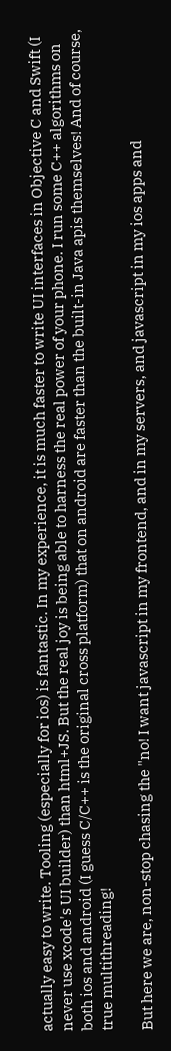actually easy to write. Tooling (especially for ios) is fantastic. In my experience, it is much faster to write UI interfaces in Objective C and Swift (I never use xcode's UI builder) than html+JS. But the real joy is being able to harness the real power of your phone. I run some C++ algorithms on both ios and android (I guess C/C++ is the original cross platform) that on android are faster than the built-in Java apis themselves! And of course, true multithreading!

But here we are, non-stop chasing the "no! I want javascript in my frontend, and in my servers, and javascript in my ios apps and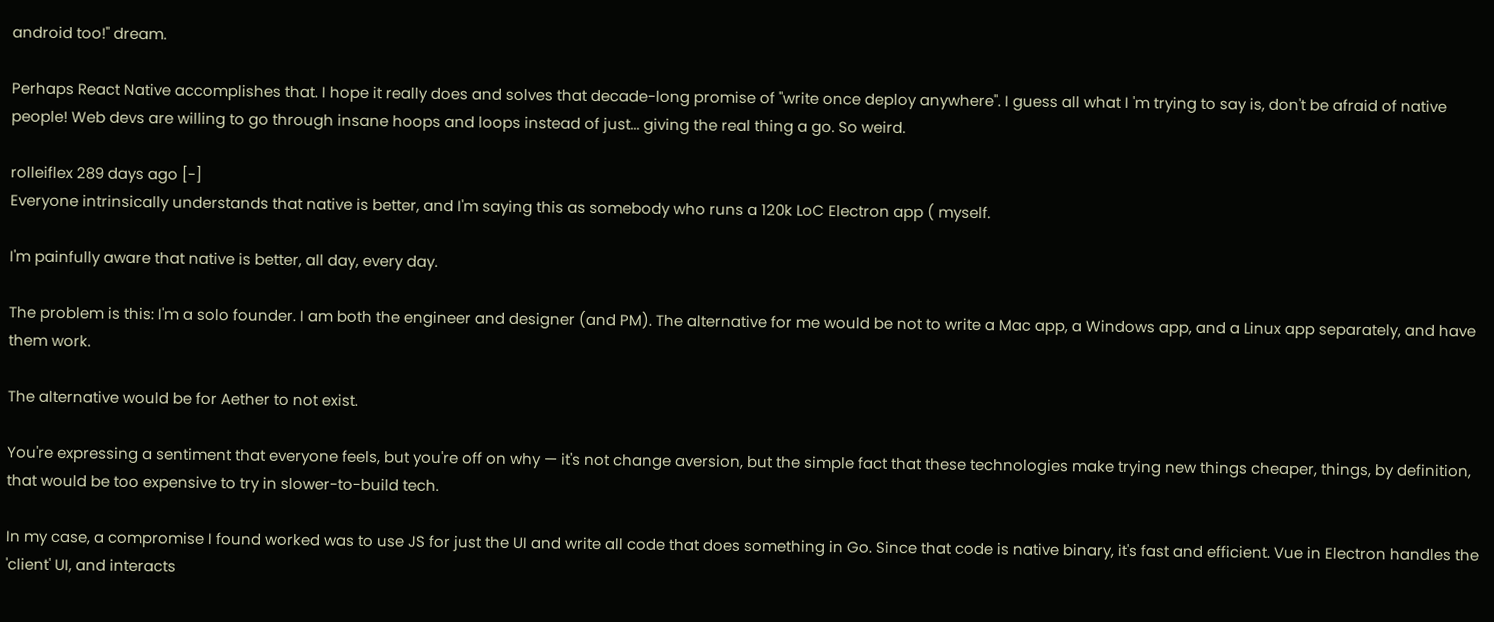android too!" dream.

Perhaps React Native accomplishes that. I hope it really does and solves that decade-long promise of "write once deploy anywhere". I guess all what I 'm trying to say is, don't be afraid of native people! Web devs are willing to go through insane hoops and loops instead of just... giving the real thing a go. So weird.

rolleiflex 289 days ago [-]
Everyone intrinsically understands that native is better, and I'm saying this as somebody who runs a 120k LoC Electron app ( myself.

I'm painfully aware that native is better, all day, every day.

The problem is this: I'm a solo founder. I am both the engineer and designer (and PM). The alternative for me would be not to write a Mac app, a Windows app, and a Linux app separately, and have them work.

The alternative would be for Aether to not exist.

You're expressing a sentiment that everyone feels, but you're off on why — it's not change aversion, but the simple fact that these technologies make trying new things cheaper, things, by definition, that would be too expensive to try in slower-to-build tech.

In my case, a compromise I found worked was to use JS for just the UI and write all code that does something in Go. Since that code is native binary, it's fast and efficient. Vue in Electron handles the 'client' UI, and interacts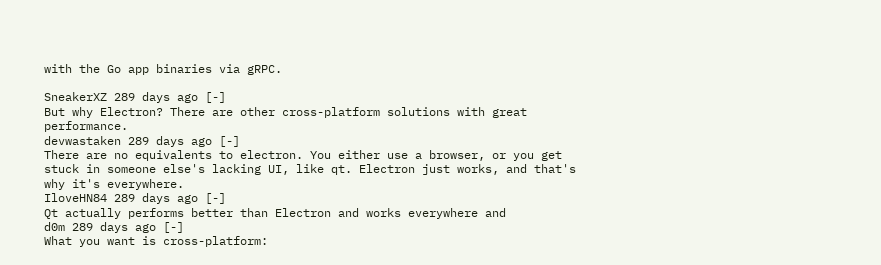with the Go app binaries via gRPC.

SneakerXZ 289 days ago [-]
But why Electron? There are other cross-platform solutions with great performance.
devwastaken 289 days ago [-]
There are no equivalents to electron. You either use a browser, or you get stuck in someone else's lacking UI, like qt. Electron just works, and that's why it's everywhere.
IloveHN84 289 days ago [-]
Qt actually performs better than Electron and works everywhere and
d0m 289 days ago [-]
What you want is cross-platform: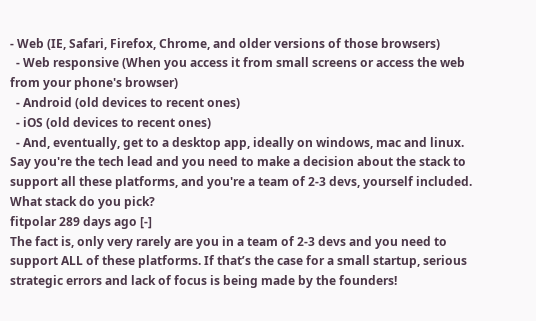- Web (IE, Safari, Firefox, Chrome, and older versions of those browsers)
  - Web responsive (When you access it from small screens or access the web from your phone's browser)
  - Android (old devices to recent ones)
  - iOS (old devices to recent ones)
  - And, eventually, get to a desktop app, ideally on windows, mac and linux.
Say you're the tech lead and you need to make a decision about the stack to support all these platforms, and you're a team of 2-3 devs, yourself included. What stack do you pick?
fitpolar 289 days ago [-]
The fact is, only very rarely are you in a team of 2-3 devs and you need to support ALL of these platforms. If that’s the case for a small startup, serious strategic errors and lack of focus is being made by the founders!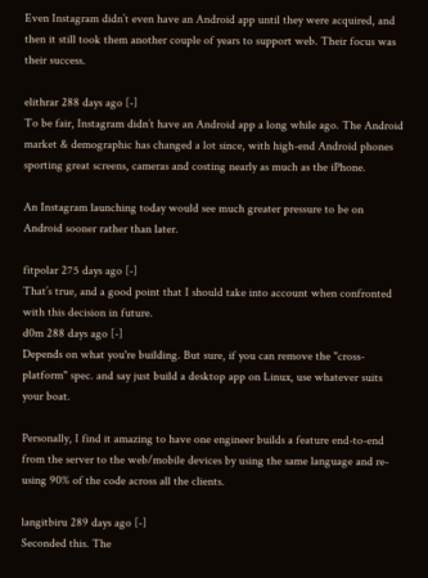Even Instagram didn’t even have an Android app until they were acquired, and then it still took them another couple of years to support web. Their focus was their success.

elithrar 288 days ago [-]
To be fair, Instagram didn’t have an Android app a long while ago. The Android market & demographic has changed a lot since, with high-end Android phones sporting great screens, cameras and costing nearly as much as the iPhone.

An Instagram launching today would see much greater pressure to be on Android sooner rather than later.

fitpolar 275 days ago [-]
That’s true, and a good point that I should take into account when confronted with this decision in future.
d0m 288 days ago [-]
Depends on what you're building. But sure, if you can remove the "cross-platform" spec. and say just build a desktop app on Linux, use whatever suits your boat.

Personally, I find it amazing to have one engineer builds a feature end-to-end from the server to the web/mobile devices by using the same language and re-using 90% of the code across all the clients.

langitbiru 289 days ago [-]
Seconded this. The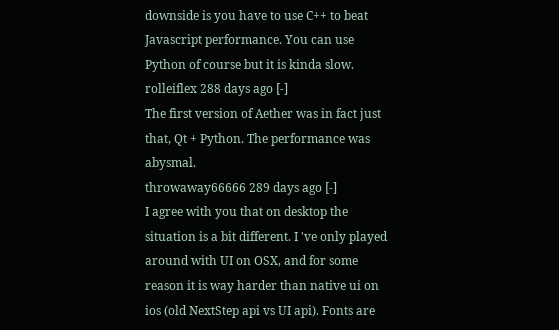downside is you have to use C++ to beat Javascript performance. You can use Python of course but it is kinda slow.
rolleiflex 288 days ago [-]
The first version of Aether was in fact just that, Qt + Python. The performance was abysmal.
throwaway66666 289 days ago [-]
I agree with you that on desktop the situation is a bit different. I 've only played around with UI on OSX, and for some reason it is way harder than native ui on ios (old NextStep api vs UI api). Fonts are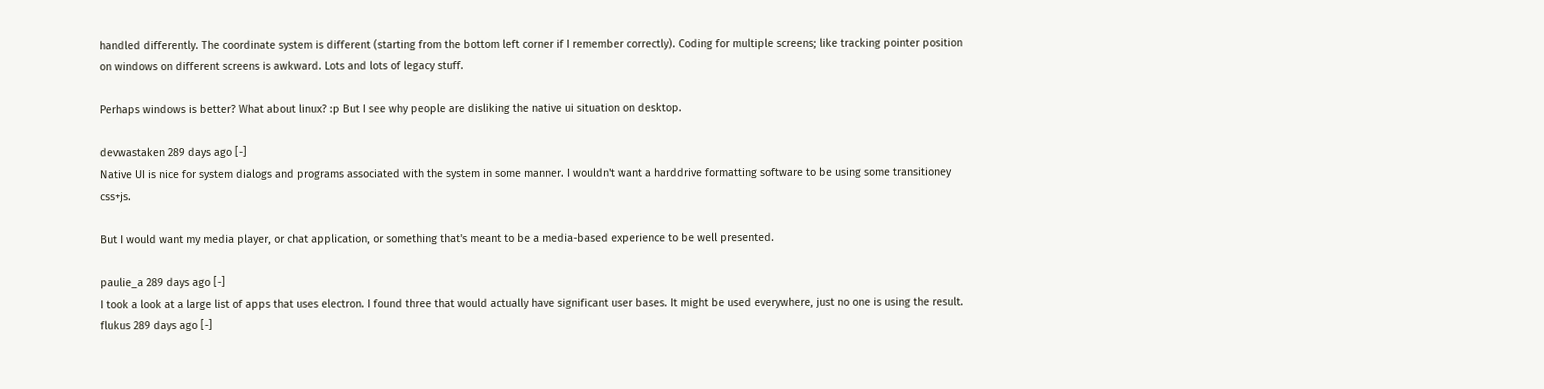handled differently. The coordinate system is different (starting from the bottom left corner if I remember correctly). Coding for multiple screens; like tracking pointer position on windows on different screens is awkward. Lots and lots of legacy stuff.

Perhaps windows is better? What about linux? :p But I see why people are disliking the native ui situation on desktop.

devwastaken 289 days ago [-]
Native UI is nice for system dialogs and programs associated with the system in some manner. I wouldn't want a harddrive formatting software to be using some transitioney css+js.

But I would want my media player, or chat application, or something that's meant to be a media-based experience to be well presented.

paulie_a 289 days ago [-]
I took a look at a large list of apps that uses electron. I found three that would actually have significant user bases. It might be used everywhere, just no one is using the result.
flukus 289 days ago [-]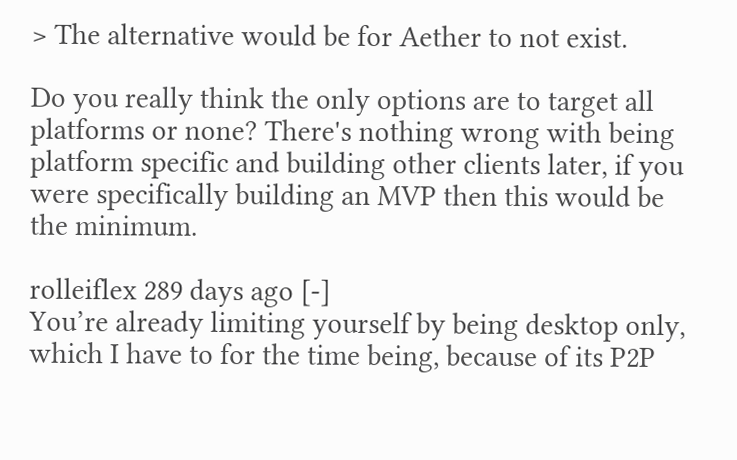> The alternative would be for Aether to not exist.

Do you really think the only options are to target all platforms or none? There's nothing wrong with being platform specific and building other clients later, if you were specifically building an MVP then this would be the minimum.

rolleiflex 289 days ago [-]
You’re already limiting yourself by being desktop only, which I have to for the time being, because of its P2P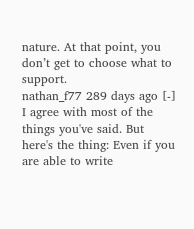nature. At that point, you don’t get to choose what to support.
nathan_f77 289 days ago [-]
I agree with most of the things you've said. But here's the thing: Even if you are able to write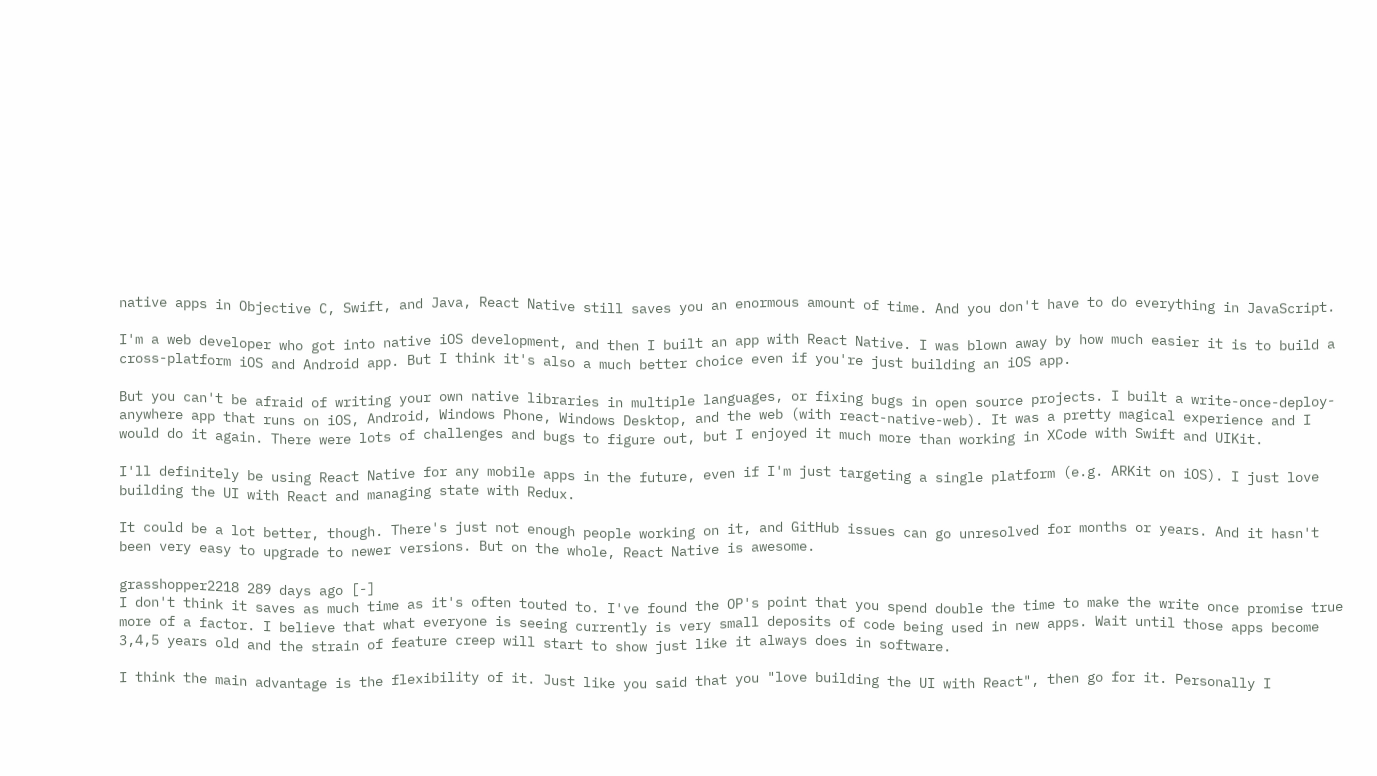native apps in Objective C, Swift, and Java, React Native still saves you an enormous amount of time. And you don't have to do everything in JavaScript.

I'm a web developer who got into native iOS development, and then I built an app with React Native. I was blown away by how much easier it is to build a cross-platform iOS and Android app. But I think it's also a much better choice even if you're just building an iOS app.

But you can't be afraid of writing your own native libraries in multiple languages, or fixing bugs in open source projects. I built a write-once-deploy-anywhere app that runs on iOS, Android, Windows Phone, Windows Desktop, and the web (with react-native-web). It was a pretty magical experience and I would do it again. There were lots of challenges and bugs to figure out, but I enjoyed it much more than working in XCode with Swift and UIKit.

I'll definitely be using React Native for any mobile apps in the future, even if I'm just targeting a single platform (e.g. ARKit on iOS). I just love building the UI with React and managing state with Redux.

It could be a lot better, though. There's just not enough people working on it, and GitHub issues can go unresolved for months or years. And it hasn't been very easy to upgrade to newer versions. But on the whole, React Native is awesome.

grasshopper2218 289 days ago [-]
I don't think it saves as much time as it's often touted to. I've found the OP's point that you spend double the time to make the write once promise true more of a factor. I believe that what everyone is seeing currently is very small deposits of code being used in new apps. Wait until those apps become 3,4,5 years old and the strain of feature creep will start to show just like it always does in software.

I think the main advantage is the flexibility of it. Just like you said that you "love building the UI with React", then go for it. Personally I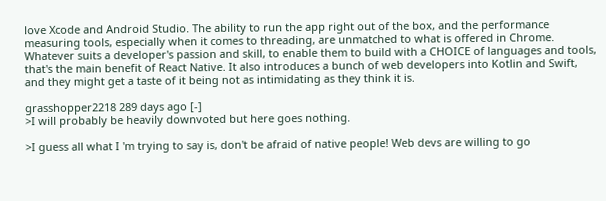love Xcode and Android Studio. The ability to run the app right out of the box, and the performance measuring tools, especially when it comes to threading, are unmatched to what is offered in Chrome. Whatever suits a developer's passion and skill, to enable them to build with a CHOICE of languages and tools, that's the main benefit of React Native. It also introduces a bunch of web developers into Kotlin and Swift, and they might get a taste of it being not as intimidating as they think it is.

grasshopper2218 289 days ago [-]
>I will probably be heavily downvoted but here goes nothing.

>I guess all what I 'm trying to say is, don't be afraid of native people! Web devs are willing to go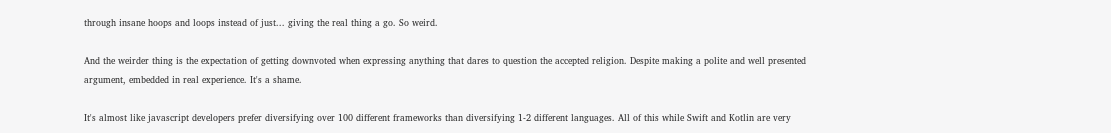through insane hoops and loops instead of just... giving the real thing a go. So weird.

And the weirder thing is the expectation of getting downvoted when expressing anything that dares to question the accepted religion. Despite making a polite and well presented argument, embedded in real experience. It's a shame.

It's almost like javascript developers prefer diversifying over 100 different frameworks than diversifying 1-2 different languages. All of this while Swift and Kotlin are very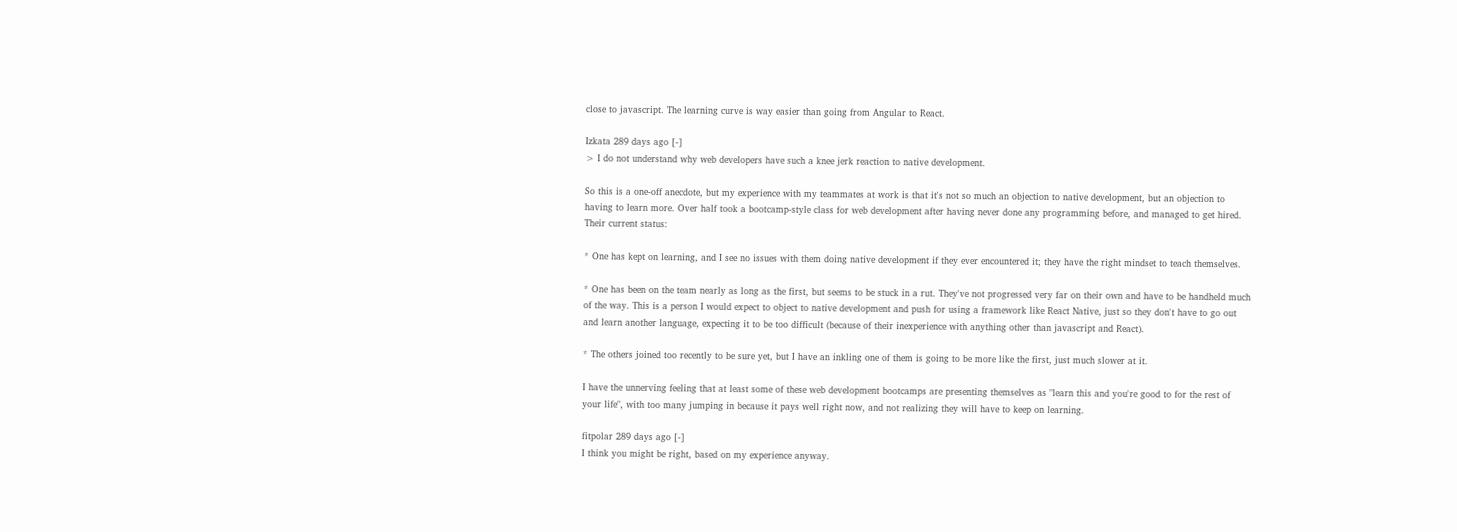close to javascript. The learning curve is way easier than going from Angular to React.

Izkata 289 days ago [-]
> I do not understand why web developers have such a knee jerk reaction to native development.

So this is a one-off anecdote, but my experience with my teammates at work is that it's not so much an objection to native development, but an objection to having to learn more. Over half took a bootcamp-style class for web development after having never done any programming before, and managed to get hired. Their current status:

* One has kept on learning, and I see no issues with them doing native development if they ever encountered it; they have the right mindset to teach themselves.

* One has been on the team nearly as long as the first, but seems to be stuck in a rut. They've not progressed very far on their own and have to be handheld much of the way. This is a person I would expect to object to native development and push for using a framework like React Native, just so they don't have to go out and learn another language, expecting it to be too difficult (because of their inexperience with anything other than javascript and React).

* The others joined too recently to be sure yet, but I have an inkling one of them is going to be more like the first, just much slower at it.

I have the unnerving feeling that at least some of these web development bootcamps are presenting themselves as "learn this and you're good to for the rest of your life", with too many jumping in because it pays well right now, and not realizing they will have to keep on learning.

fitpolar 289 days ago [-]
I think you might be right, based on my experience anyway.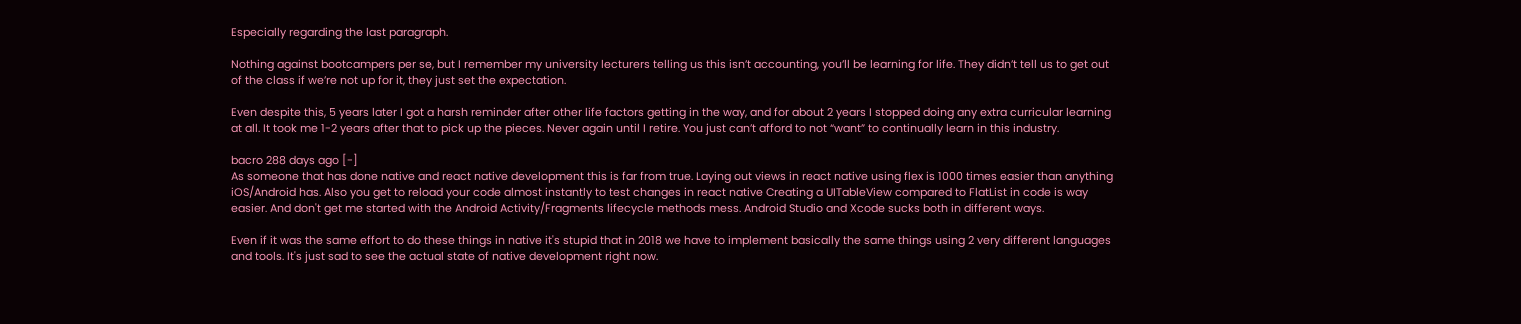Especially regarding the last paragraph.

Nothing against bootcampers per se, but I remember my university lecturers telling us this isn’t accounting, you’ll be learning for life. They didn’t tell us to get out of the class if we’re not up for it, they just set the expectation.

Even despite this, 5 years later I got a harsh reminder after other life factors getting in the way, and for about 2 years I stopped doing any extra curricular learning at all. It took me 1-2 years after that to pick up the pieces. Never again until I retire. You just can’t afford to not “want” to continually learn in this industry.

bacro 288 days ago [-]
As someone that has done native and react native development this is far from true. Laying out views in react native using flex is 1000 times easier than anything iOS/Android has. Also you get to reload your code almost instantly to test changes in react native Creating a UITableView compared to FlatList in code is way easier. And don't get me started with the Android Activity/Fragments lifecycle methods mess. Android Studio and Xcode sucks both in different ways.

Even if it was the same effort to do these things in native it's stupid that in 2018 we have to implement basically the same things using 2 very different languages and tools. It's just sad to see the actual state of native development right now.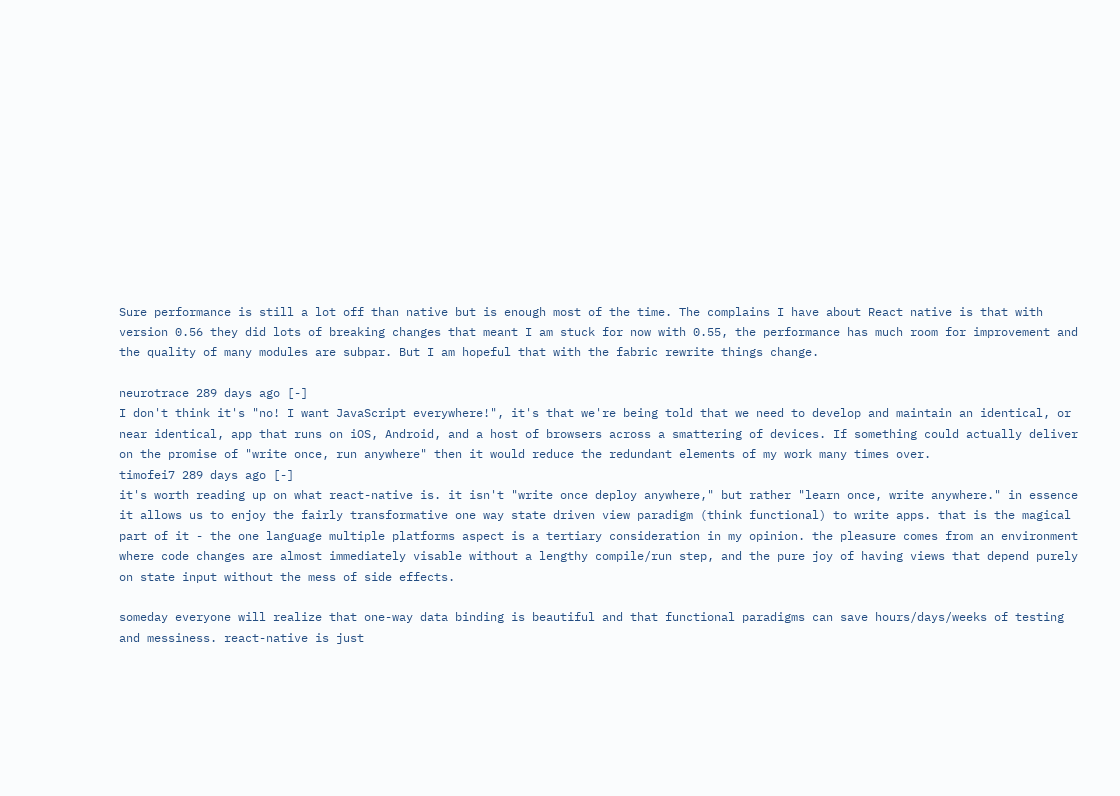Sure performance is still a lot off than native but is enough most of the time. The complains I have about React native is that with version 0.56 they did lots of breaking changes that meant I am stuck for now with 0.55, the performance has much room for improvement and the quality of many modules are subpar. But I am hopeful that with the fabric rewrite things change.

neurotrace 289 days ago [-]
I don't think it's "no! I want JavaScript everywhere!", it's that we're being told that we need to develop and maintain an identical, or near identical, app that runs on iOS, Android, and a host of browsers across a smattering of devices. If something could actually deliver on the promise of "write once, run anywhere" then it would reduce the redundant elements of my work many times over.
timofei7 289 days ago [-]
it's worth reading up on what react-native is. it isn't "write once deploy anywhere," but rather "learn once, write anywhere." in essence it allows us to enjoy the fairly transformative one way state driven view paradigm (think functional) to write apps. that is the magical part of it - the one language multiple platforms aspect is a tertiary consideration in my opinion. the pleasure comes from an environment where code changes are almost immediately visable without a lengthy compile/run step, and the pure joy of having views that depend purely on state input without the mess of side effects.

someday everyone will realize that one-way data binding is beautiful and that functional paradigms can save hours/days/weeks of testing and messiness. react-native is just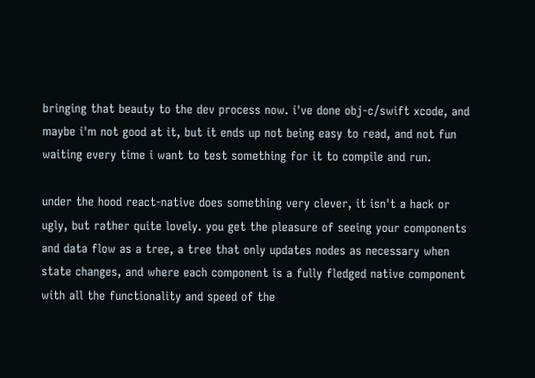bringing that beauty to the dev process now. i've done obj-c/swift xcode, and maybe i'm not good at it, but it ends up not being easy to read, and not fun waiting every time i want to test something for it to compile and run.

under the hood react-native does something very clever, it isn't a hack or ugly, but rather quite lovely. you get the pleasure of seeing your components and data flow as a tree, a tree that only updates nodes as necessary when state changes, and where each component is a fully fledged native component with all the functionality and speed of the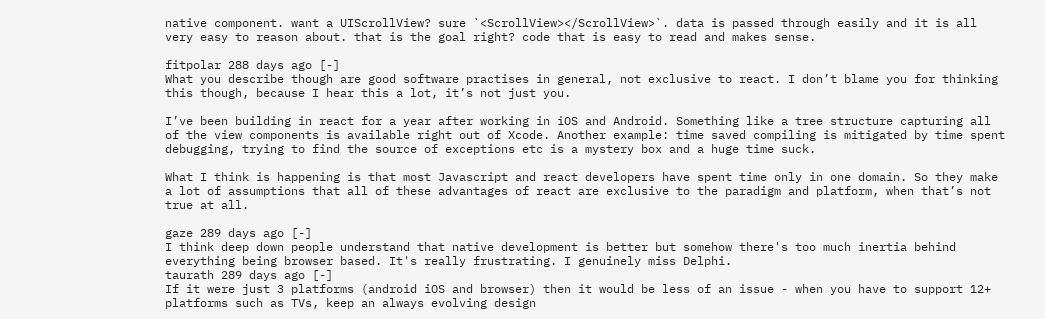native component. want a UIScrollView? sure `<ScrollView></ScrollView>`. data is passed through easily and it is all very easy to reason about. that is the goal right? code that is easy to read and makes sense.

fitpolar 288 days ago [-]
What you describe though are good software practises in general, not exclusive to react. I don’t blame you for thinking this though, because I hear this a lot, it’s not just you.

I’ve been building in react for a year after working in iOS and Android. Something like a tree structure capturing all of the view components is available right out of Xcode. Another example: time saved compiling is mitigated by time spent debugging, trying to find the source of exceptions etc is a mystery box and a huge time suck.

What I think is happening is that most Javascript and react developers have spent time only in one domain. So they make a lot of assumptions that all of these advantages of react are exclusive to the paradigm and platform, when that’s not true at all.

gaze 289 days ago [-]
I think deep down people understand that native development is better but somehow there's too much inertia behind everything being browser based. It's really frustrating. I genuinely miss Delphi.
taurath 289 days ago [-]
If it were just 3 platforms (android iOS and browser) then it would be less of an issue - when you have to support 12+ platforms such as TVs, keep an always evolving design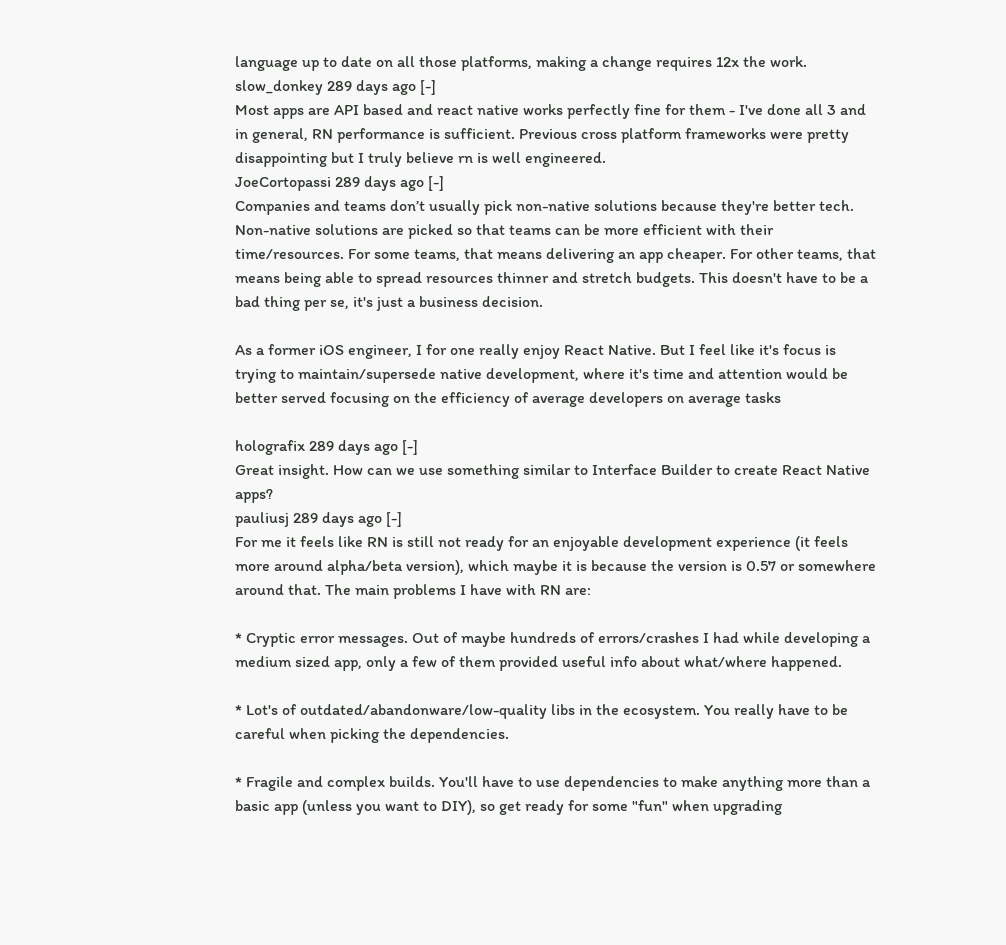language up to date on all those platforms, making a change requires 12x the work.
slow_donkey 289 days ago [-]
Most apps are API based and react native works perfectly fine for them - I've done all 3 and in general, RN performance is sufficient. Previous cross platform frameworks were pretty disappointing but I truly believe rn is well engineered.
JoeCortopassi 289 days ago [-]
Companies and teams don’t usually pick non-native solutions because they're better tech. Non-native solutions are picked so that teams can be more efficient with their time/resources. For some teams, that means delivering an app cheaper. For other teams, that means being able to spread resources thinner and stretch budgets. This doesn't have to be a bad thing per se, it's just a business decision.

As a former iOS engineer, I for one really enjoy React Native. But I feel like it's focus is trying to maintain/supersede native development, where it's time and attention would be better served focusing on the efficiency of average developers on average tasks

holografix 289 days ago [-]
Great insight. How can we use something similar to Interface Builder to create React Native apps?
pauliusj 289 days ago [-]
For me it feels like RN is still not ready for an enjoyable development experience (it feels more around alpha/beta version), which maybe it is because the version is 0.57 or somewhere around that. The main problems I have with RN are:

* Cryptic error messages. Out of maybe hundreds of errors/crashes I had while developing a medium sized app, only a few of them provided useful info about what/where happened.

* Lot's of outdated/abandonware/low-quality libs in the ecosystem. You really have to be careful when picking the dependencies.

* Fragile and complex builds. You'll have to use dependencies to make anything more than a basic app (unless you want to DIY), so get ready for some "fun" when upgrading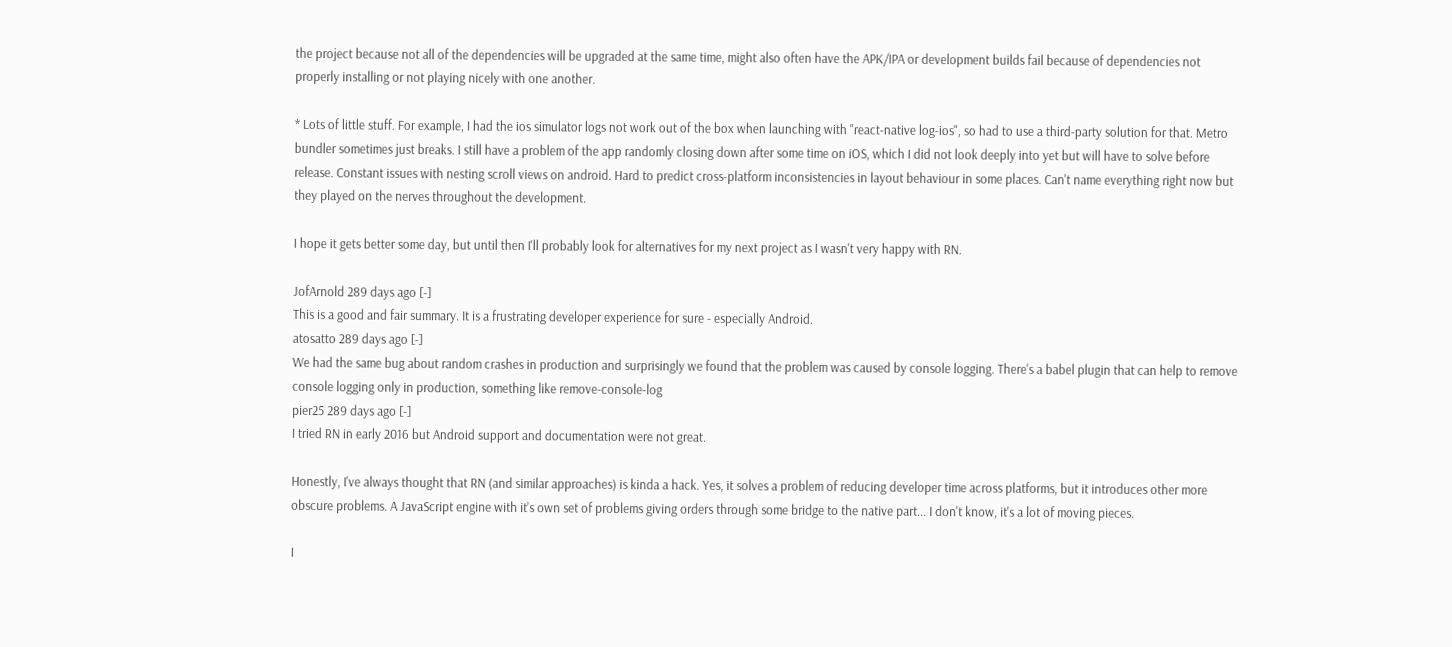the project because not all of the dependencies will be upgraded at the same time, might also often have the APK/IPA or development builds fail because of dependencies not properly installing or not playing nicely with one another.

* Lots of little stuff. For example, I had the ios simulator logs not work out of the box when launching with "react-native log-ios", so had to use a third-party solution for that. Metro bundler sometimes just breaks. I still have a problem of the app randomly closing down after some time on iOS, which I did not look deeply into yet but will have to solve before release. Constant issues with nesting scroll views on android. Hard to predict cross-platform inconsistencies in layout behaviour in some places. Can't name everything right now but they played on the nerves throughout the development.

I hope it gets better some day, but until then I'll probably look for alternatives for my next project as I wasn't very happy with RN.

JofArnold 289 days ago [-]
This is a good and fair summary. It is a frustrating developer experience for sure - especially Android.
atosatto 289 days ago [-]
We had the same bug about random crashes in production and surprisingly we found that the problem was caused by console logging. There's a babel plugin that can help to remove console logging only in production, something like remove-console-log
pier25 289 days ago [-]
I tried RN in early 2016 but Android support and documentation were not great.

Honestly, I've always thought that RN (and similar approaches) is kinda a hack. Yes, it solves a problem of reducing developer time across platforms, but it introduces other more obscure problems. A JavaScript engine with it's own set of problems giving orders through some bridge to the native part... I don't know, it's a lot of moving pieces.

I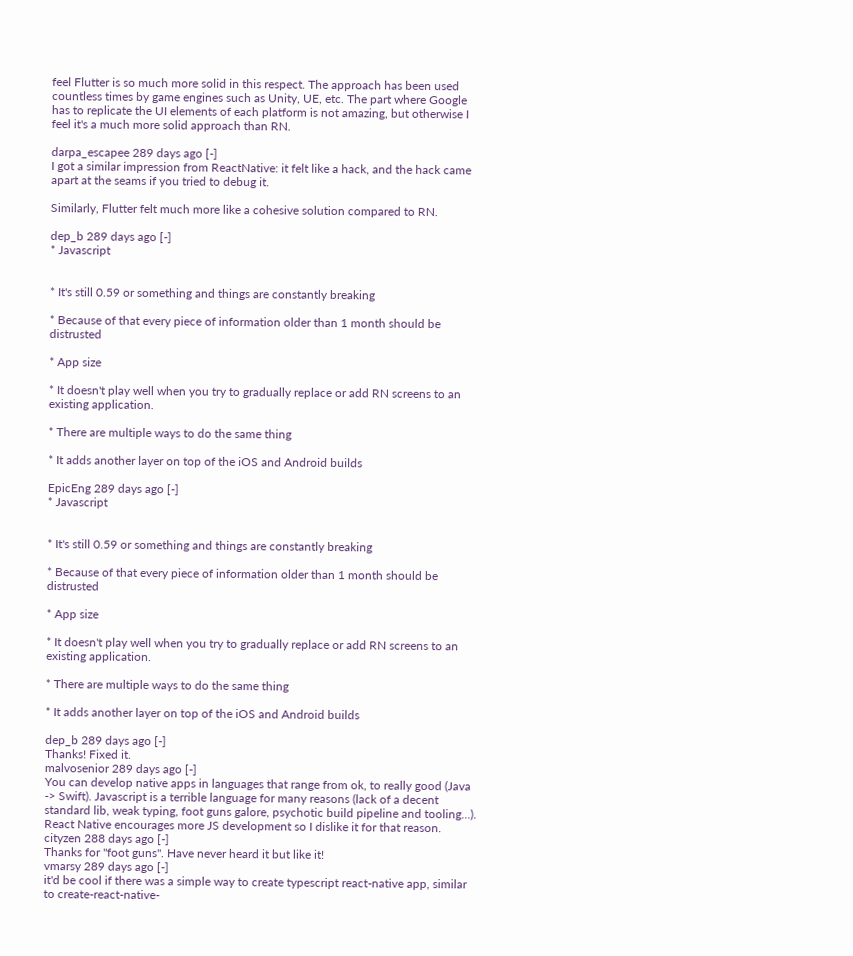feel Flutter is so much more solid in this respect. The approach has been used countless times by game engines such as Unity, UE, etc. The part where Google has to replicate the UI elements of each platform is not amazing, but otherwise I feel it's a much more solid approach than RN.

darpa_escapee 289 days ago [-]
I got a similar impression from ReactNative: it felt like a hack, and the hack came apart at the seams if you tried to debug it.

Similarly, Flutter felt much more like a cohesive solution compared to RN.

dep_b 289 days ago [-]
* Javascript


* It's still 0.59 or something and things are constantly breaking

* Because of that every piece of information older than 1 month should be distrusted

* App size

* It doesn't play well when you try to gradually replace or add RN screens to an existing application.

* There are multiple ways to do the same thing

* It adds another layer on top of the iOS and Android builds

EpicEng 289 days ago [-]
* Javascript


* It's still 0.59 or something and things are constantly breaking

* Because of that every piece of information older than 1 month should be distrusted

* App size

* It doesn't play well when you try to gradually replace or add RN screens to an existing application.

* There are multiple ways to do the same thing

* It adds another layer on top of the iOS and Android builds

dep_b 289 days ago [-]
Thanks! Fixed it.
malvosenior 289 days ago [-]
You can develop native apps in languages that range from ok, to really good (Java -> Swift). Javascript is a terrible language for many reasons (lack of a decent standard lib, weak typing, foot guns galore, psychotic build pipeline and tooling...). React Native encourages more JS development so I dislike it for that reason.
cityzen 288 days ago [-]
Thanks for "foot guns". Have never heard it but like it!
vmarsy 289 days ago [-]
it'd be cool if there was a simple way to create typescript react-native app, similar to create-react-native-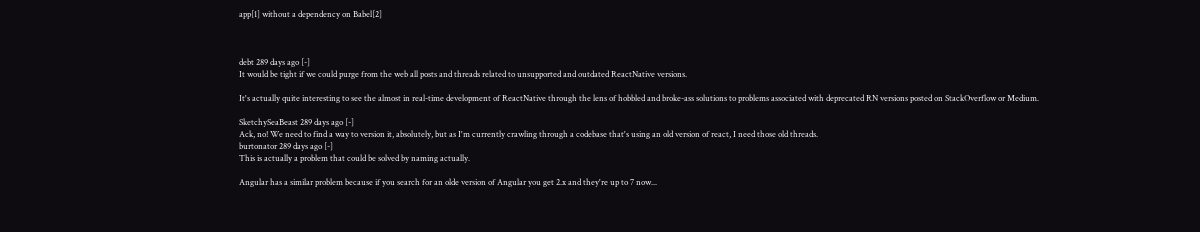app[1] without a dependency on Babel[2]



debt 289 days ago [-]
It would be tight if we could purge from the web all posts and threads related to unsupported and outdated ReactNative versions.

It's actually quite interesting to see the almost in real-time development of ReactNative through the lens of hobbled and broke-ass solutions to problems associated with deprecated RN versions posted on StackOverflow or Medium.

SketchySeaBeast 289 days ago [-]
Ack, no! We need to find a way to version it, absolutely, but as I'm currently crawling through a codebase that's using an old version of react, I need those old threads.
burtonator 289 days ago [-]
This is actually a problem that could be solved by naming actually.

Angular has a similar problem because if you search for an olde version of Angular you get 2.x and they're up to 7 now...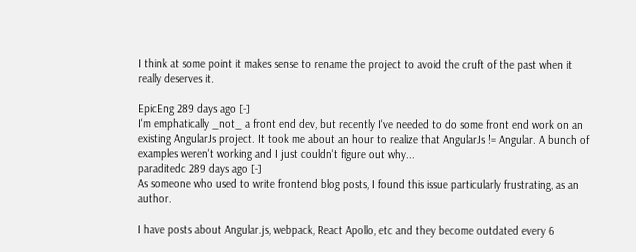I think at some point it makes sense to rename the project to avoid the cruft of the past when it really deserves it.

EpicEng 289 days ago [-]
I'm emphatically _not_ a front end dev, but recently I've needed to do some front end work on an existing AngularJs project. It took me about an hour to realize that AngularJs != Angular. A bunch of examples weren't working and I just couldn't figure out why...
paraditedc 289 days ago [-]
As someone who used to write frontend blog posts, I found this issue particularly frustrating, as an author.

I have posts about Angular.js, webpack, React Apollo, etc and they become outdated every 6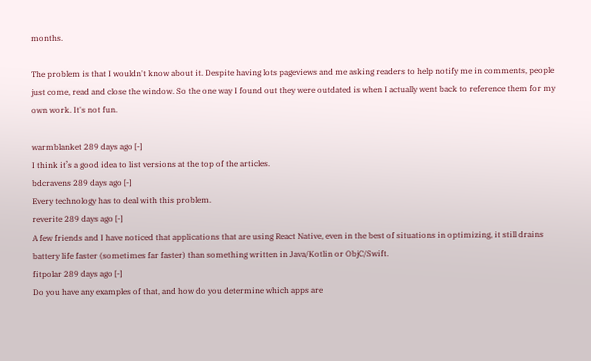months.

The problem is that I wouldn't know about it. Despite having lots pageviews and me asking readers to help notify me in comments, people just come, read and close the window. So the one way I found out they were outdated is when I actually went back to reference them for my own work. It's not fun.

warmblanket 289 days ago [-]
I think it’s a good idea to list versions at the top of the articles.
bdcravens 289 days ago [-]
Every technology has to deal with this problem.
reverite 289 days ago [-]
A few friends and I have noticed that applications that are using React Native, even in the best of situations in optimizing, it still drains battery life faster (sometimes far faster) than something written in Java/Kotlin or ObjC/Swift.
fitpolar 289 days ago [-]
Do you have any examples of that, and how do you determine which apps are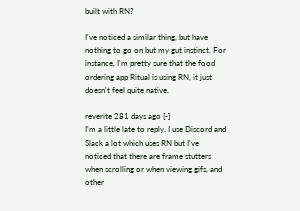built with RN?

I've noticed a similar thing, but have nothing to go on but my gut instinct. For instance, I'm pretty sure that the food ordering app Ritual is using RN, it just doesn't feel quite native.

reverite 281 days ago [-]
I'm a little late to reply. I use Discord and Slack a lot which uses RN but I've noticed that there are frame stutters when scrolling or when viewing gifs, and other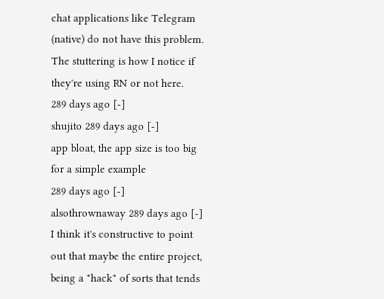chat applications like Telegram (native) do not have this problem. The stuttering is how I notice if they're using RN or not here.
289 days ago [-]
shujito 289 days ago [-]
app bloat, the app size is too big for a simple example
289 days ago [-]
alsothrownaway 289 days ago [-]
I think it's constructive to point out that maybe the entire project, being a "hack" of sorts that tends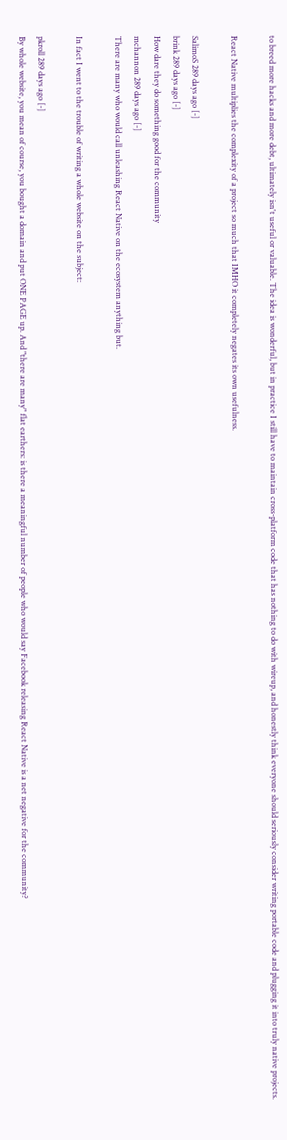to breed more hacks and more debt, ultimately isn't useful or valuable. The idea is wonderful, but in practice I still have to maintain cross-platform code that has nothing to do with wireup, and honestly think everyone should seriously consider writing portable code and plugging it into truly native projects.

React Native multiplies the complexity of a project so much that IMHO it completely negates its own usefulness.

SalimoS 289 days ago [-]
brink 289 days ago [-]
How dare they do something good for the community
mchannon 289 days ago [-]
There are many who would call unleashing React Native on the ecosystem anything but.

In fact I went to the trouble of writing a whole website on the subject:

pkroll 289 days ago [-]
By whole website, you mean of course, you bought a domain and put ONE PAGE up. And "there are many" flat earthers: is there a meaningful number of people who would say Facebook releasing React Native is a net negative for the community?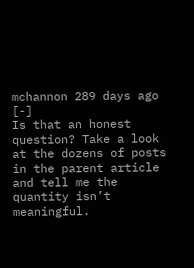mchannon 289 days ago [-]
Is that an honest question? Take a look at the dozens of posts in the parent article and tell me the quantity isn’t meaningful.